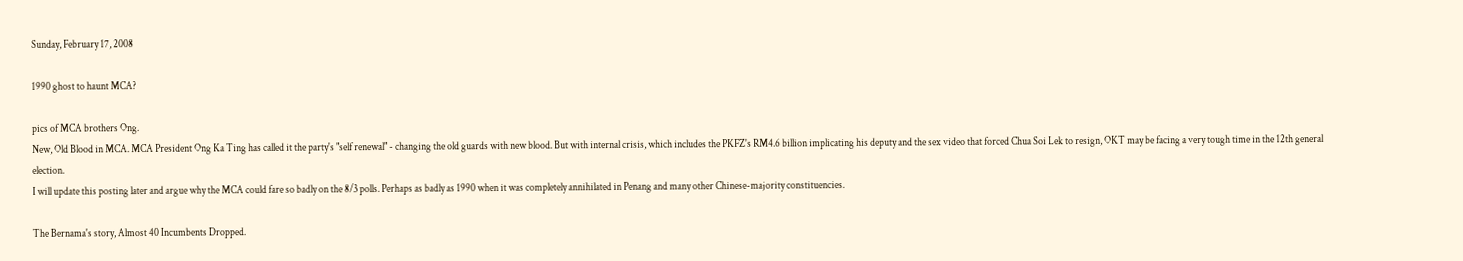Sunday, February 17, 2008

1990 ghost to haunt MCA?

pics of MCA brothers Ong.
New, Old Blood in MCA. MCA President Ong Ka Ting has called it the party's "self renewal" - changing the old guards with new blood. But with internal crisis, which includes the PKFZ's RM4.6 billion implicating his deputy and the sex video that forced Chua Soi Lek to resign, OKT may be facing a very tough time in the 12th general election.
I will update this posting later and argue why the MCA could fare so badly on the 8/3 polls. Perhaps as badly as 1990 when it was completely annihilated in Penang and many other Chinese-majority constituencies.

The Bernama's story, Almost 40 Incumbents Dropped.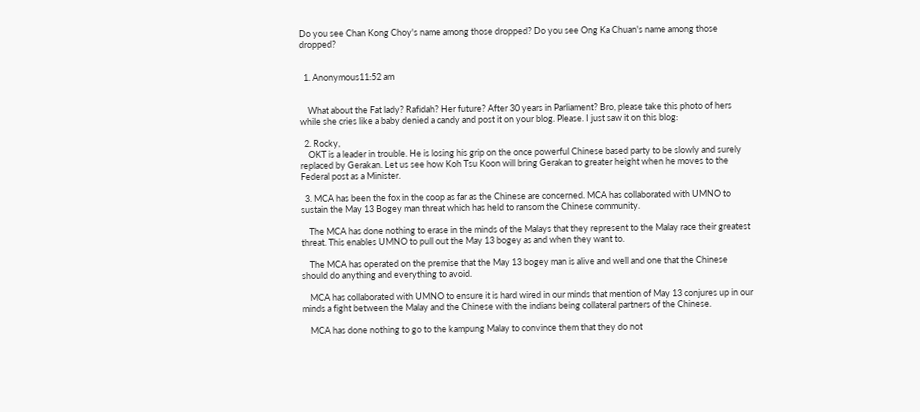Do you see Chan Kong Choy's name among those dropped? Do you see Ong Ka Chuan's name among those dropped?


  1. Anonymous11:52 am


    What about the Fat lady? Rafidah? Her future? After 30 years in Parliament? Bro, please take this photo of hers while she cries like a baby denied a candy and post it on your blog. Please. I just saw it on this blog:

  2. Rocky,
    OKT is a leader in trouble. He is losing his grip on the once powerful Chinese based party to be slowly and surely replaced by Gerakan. Let us see how Koh Tsu Koon will bring Gerakan to greater height when he moves to the Federal post as a Minister.

  3. MCA has been the fox in the coop as far as the Chinese are concerned. MCA has collaborated with UMNO to sustain the May 13 Bogey man threat which has held to ransom the Chinese community.

    The MCA has done nothing to erase in the minds of the Malays that they represent to the Malay race their greatest threat. This enables UMNO to pull out the May 13 bogey as and when they want to.

    The MCA has operated on the premise that the May 13 bogey man is alive and well and one that the Chinese should do anything and everything to avoid.

    MCA has collaborated with UMNO to ensure it is hard wired in our minds that mention of May 13 conjures up in our minds a fight between the Malay and the Chinese with the indians being collateral partners of the Chinese.

    MCA has done nothing to go to the kampung Malay to convince them that they do not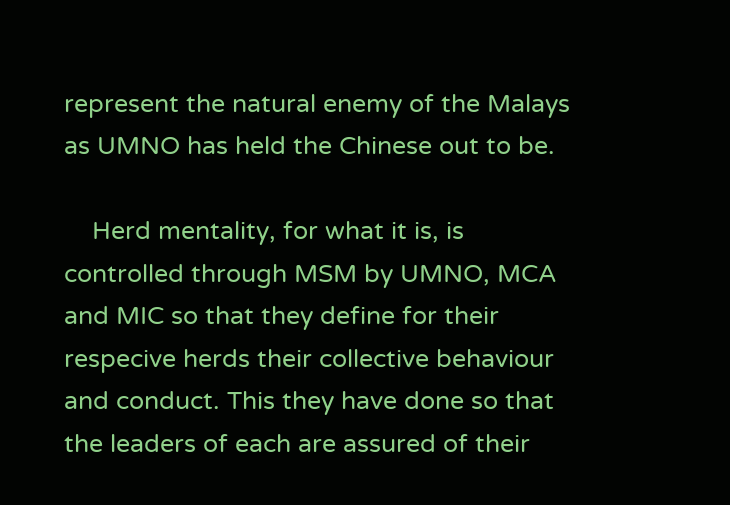represent the natural enemy of the Malays as UMNO has held the Chinese out to be.

    Herd mentality, for what it is, is controlled through MSM by UMNO, MCA and MIC so that they define for their respecive herds their collective behaviour and conduct. This they have done so that the leaders of each are assured of their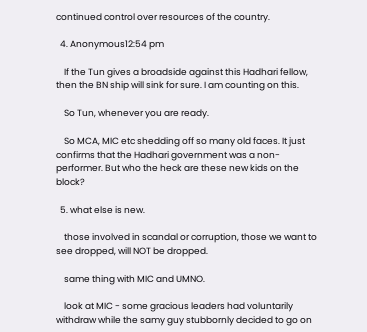continued control over resources of the country.

  4. Anonymous12:54 pm

    If the Tun gives a broadside against this Hadhari fellow, then the BN ship will sink for sure. I am counting on this.

    So Tun, whenever you are ready.

    So MCA, MIC etc shedding off so many old faces. It just confirms that the Hadhari government was a non-performer. But who the heck are these new kids on the block?

  5. what else is new.

    those involved in scandal or corruption, those we want to see dropped, will NOT be dropped.

    same thing with MIC and UMNO.

    look at MIC - some gracious leaders had voluntarily withdraw while the samy guy stubbornly decided to go on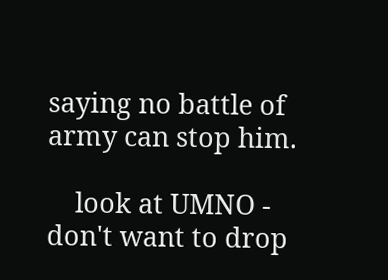saying no battle of army can stop him.

    look at UMNO - don't want to drop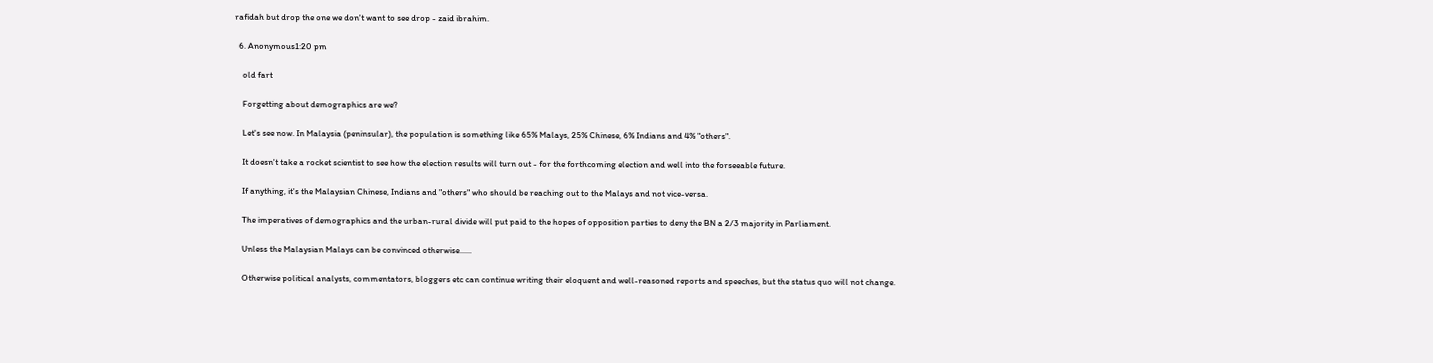rafidah but drop the one we don't want to see drop - zaid ibrahim.

  6. Anonymous1:20 pm

    old fart

    Forgetting about demographics are we?

    Let's see now. In Malaysia (peninsular), the population is something like 65% Malays, 25% Chinese, 6% Indians and 4% "others".

    It doesn't take a rocket scientist to see how the election results will turn out - for the forthcoming election and well into the forseeable future.

    If anything, it's the Malaysian Chinese, Indians and "others" who should be reaching out to the Malays and not vice-versa.

    The imperatives of demographics and the urban-rural divide will put paid to the hopes of opposition parties to deny the BN a 2/3 majority in Parliament.

    Unless the Malaysian Malays can be convinced otherwise......

    Otherwise political analysts, commentators, bloggers etc can continue writing their eloquent and well-reasoned reports and speeches, but the status quo will not change.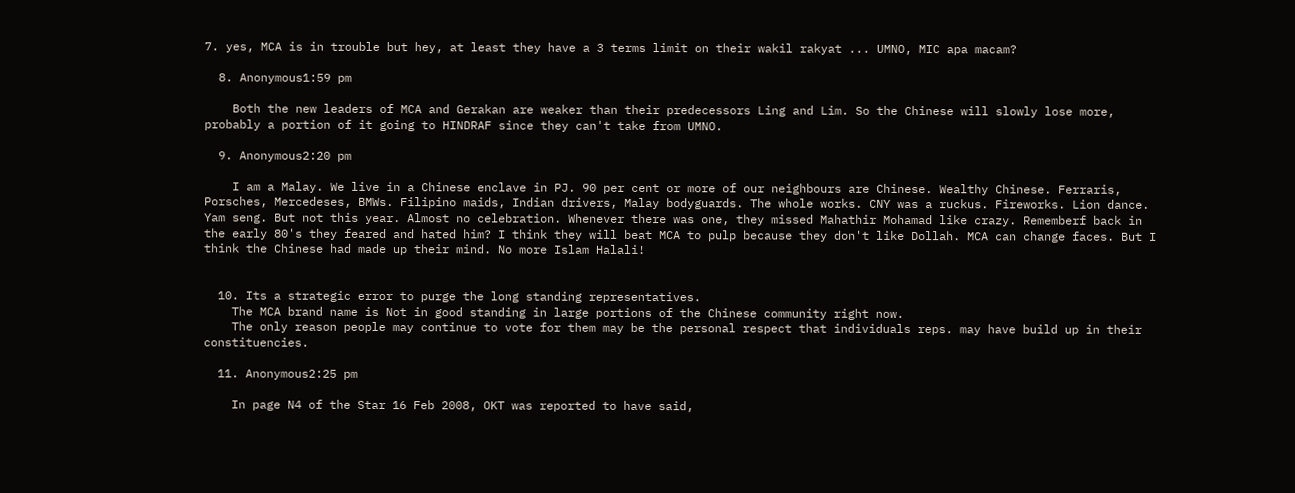7. yes, MCA is in trouble but hey, at least they have a 3 terms limit on their wakil rakyat ... UMNO, MIC apa macam?

  8. Anonymous1:59 pm

    Both the new leaders of MCA and Gerakan are weaker than their predecessors Ling and Lim. So the Chinese will slowly lose more, probably a portion of it going to HINDRAF since they can't take from UMNO.

  9. Anonymous2:20 pm

    I am a Malay. We live in a Chinese enclave in PJ. 90 per cent or more of our neighbours are Chinese. Wealthy Chinese. Ferraris, Porsches, Mercedeses, BMWs. Filipino maids, Indian drivers, Malay bodyguards. The whole works. CNY was a ruckus. Fireworks. Lion dance. Yam seng. But not this year. Almost no celebration. Whenever there was one, they missed Mahathir Mohamad like crazy. Rememberf back in the early 80's they feared and hated him? I think they will beat MCA to pulp because they don't like Dollah. MCA can change faces. But I think the Chinese had made up their mind. No more Islam Halali!


  10. Its a strategic error to purge the long standing representatives.
    The MCA brand name is Not in good standing in large portions of the Chinese community right now.
    The only reason people may continue to vote for them may be the personal respect that individuals reps. may have build up in their constituencies.

  11. Anonymous2:25 pm

    In page N4 of the Star 16 Feb 2008, OKT was reported to have said,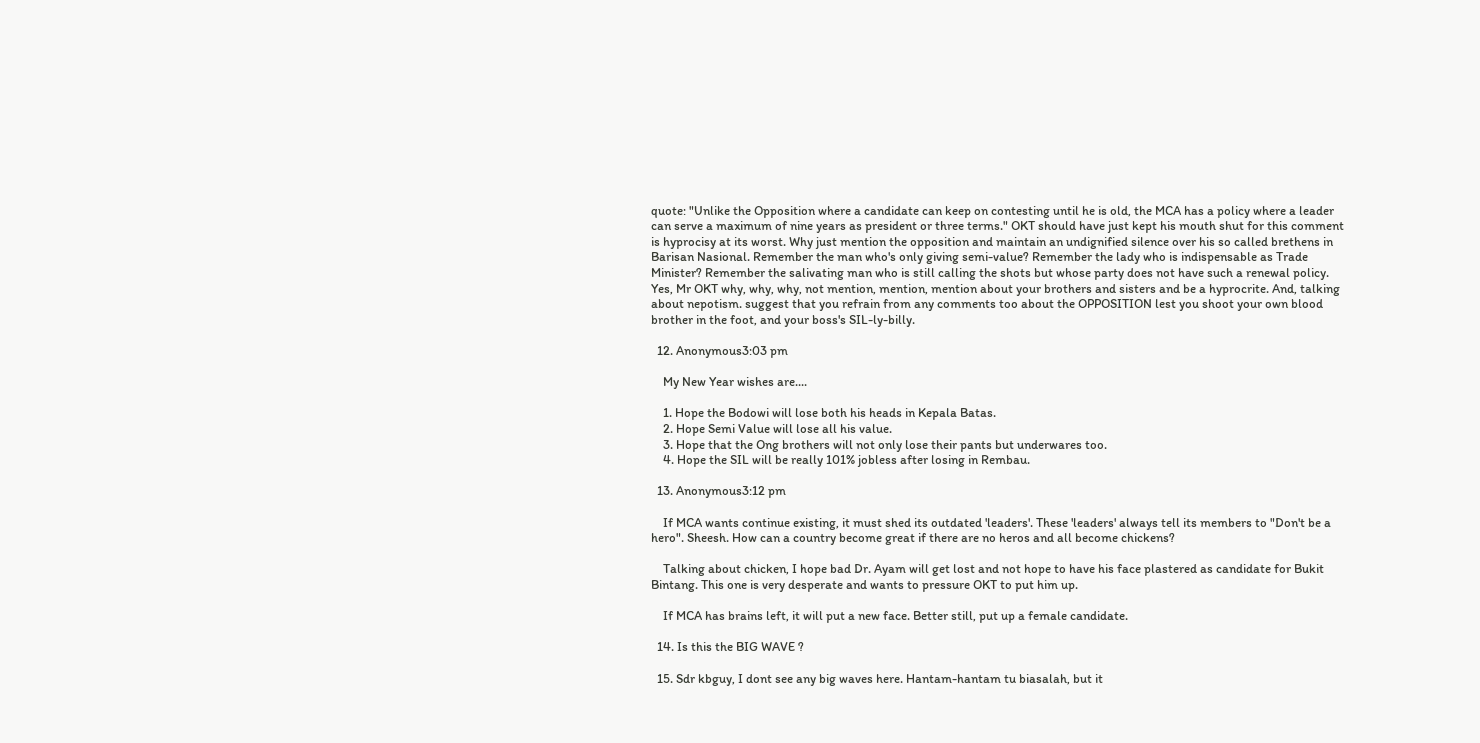quote: "Unlike the Opposition where a candidate can keep on contesting until he is old, the MCA has a policy where a leader can serve a maximum of nine years as president or three terms." OKT should have just kept his mouth shut for this comment is hyprocisy at its worst. Why just mention the opposition and maintain an undignified silence over his so called brethens in Barisan Nasional. Remember the man who's only giving semi-value? Remember the lady who is indispensable as Trade Minister? Remember the salivating man who is still calling the shots but whose party does not have such a renewal policy. Yes, Mr OKT why, why, why, not mention, mention, mention about your brothers and sisters and be a hyprocrite. And, talking about nepotism. suggest that you refrain from any comments too about the OPPOSITION lest you shoot your own blood brother in the foot, and your boss's SIL-ly-billy.

  12. Anonymous3:03 pm

    My New Year wishes are....

    1. Hope the Bodowi will lose both his heads in Kepala Batas.
    2. Hope Semi Value will lose all his value.
    3. Hope that the Ong brothers will not only lose their pants but underwares too.
    4. Hope the SIL will be really 101% jobless after losing in Rembau.

  13. Anonymous3:12 pm

    If MCA wants continue existing, it must shed its outdated 'leaders'. These 'leaders' always tell its members to "Don't be a hero". Sheesh. How can a country become great if there are no heros and all become chickens?

    Talking about chicken, I hope bad Dr. Ayam will get lost and not hope to have his face plastered as candidate for Bukit Bintang. This one is very desperate and wants to pressure OKT to put him up.

    If MCA has brains left, it will put a new face. Better still, put up a female candidate.

  14. Is this the BIG WAVE ?

  15. Sdr kbguy, I dont see any big waves here. Hantam-hantam tu biasalah, but it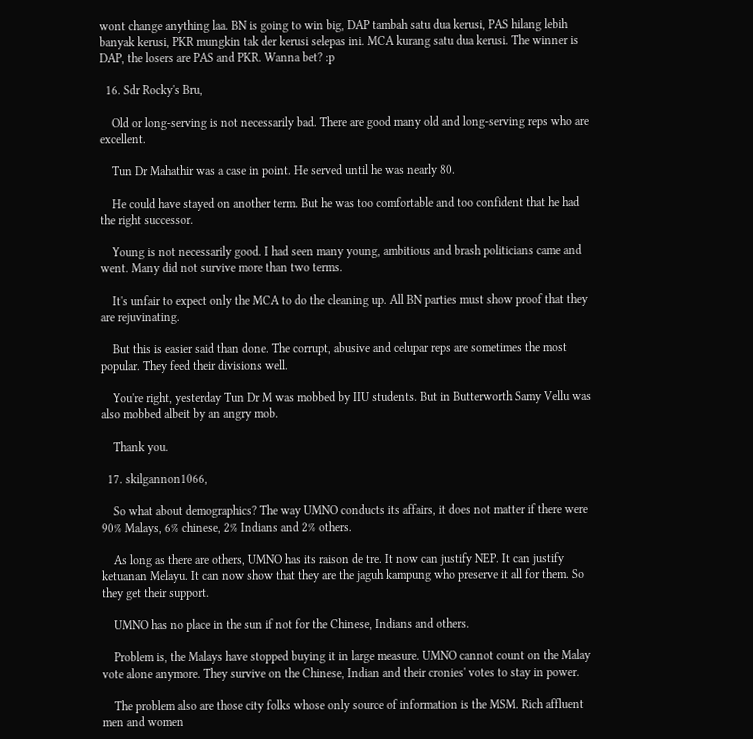wont change anything laa. BN is going to win big, DAP tambah satu dua kerusi, PAS hilang lebih banyak kerusi, PKR mungkin tak der kerusi selepas ini. MCA kurang satu dua kerusi. The winner is DAP, the losers are PAS and PKR. Wanna bet? :p

  16. Sdr Rocky's Bru,

    Old or long-serving is not necessarily bad. There are good many old and long-serving reps who are excellent.

    Tun Dr Mahathir was a case in point. He served until he was nearly 80.

    He could have stayed on another term. But he was too comfortable and too confident that he had the right successor.

    Young is not necessarily good. I had seen many young, ambitious and brash politicians came and went. Many did not survive more than two terms.

    It's unfair to expect only the MCA to do the cleaning up. All BN parties must show proof that they are rejuvinating.

    But this is easier said than done. The corrupt, abusive and celupar reps are sometimes the most popular. They feed their divisions well.

    You're right, yesterday Tun Dr M was mobbed by IIU students. But in Butterworth Samy Vellu was also mobbed albeit by an angry mob.

    Thank you.

  17. skilgannon1066,

    So what about demographics? The way UMNO conducts its affairs, it does not matter if there were 90% Malays, 6% chinese, 2% Indians and 2% others.

    As long as there are others, UMNO has its raison de tre. It now can justify NEP. It can justify ketuanan Melayu. It can now show that they are the jaguh kampung who preserve it all for them. So they get their support.

    UMNO has no place in the sun if not for the Chinese, Indians and others.

    Problem is, the Malays have stopped buying it in large measure. UMNO cannot count on the Malay vote alone anymore. They survive on the Chinese, Indian and their cronies' votes to stay in power.

    The problem also are those city folks whose only source of information is the MSM. Rich affluent men and women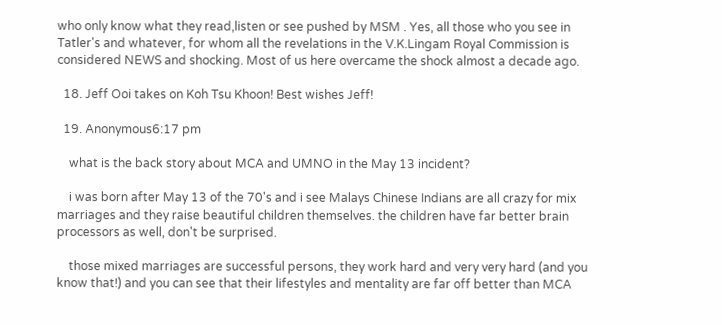who only know what they read,listen or see pushed by MSM . Yes, all those who you see in Tatler's and whatever, for whom all the revelations in the V.K.Lingam Royal Commission is considered NEWS and shocking. Most of us here overcame the shock almost a decade ago.

  18. Jeff Ooi takes on Koh Tsu Khoon! Best wishes Jeff!

  19. Anonymous6:17 pm

    what is the back story about MCA and UMNO in the May 13 incident?

    i was born after May 13 of the 70's and i see Malays Chinese Indians are all crazy for mix marriages and they raise beautiful children themselves. the children have far better brain processors as well, don't be surprised.

    those mixed marriages are successful persons, they work hard and very very hard (and you know that!) and you can see that their lifestyles and mentality are far off better than MCA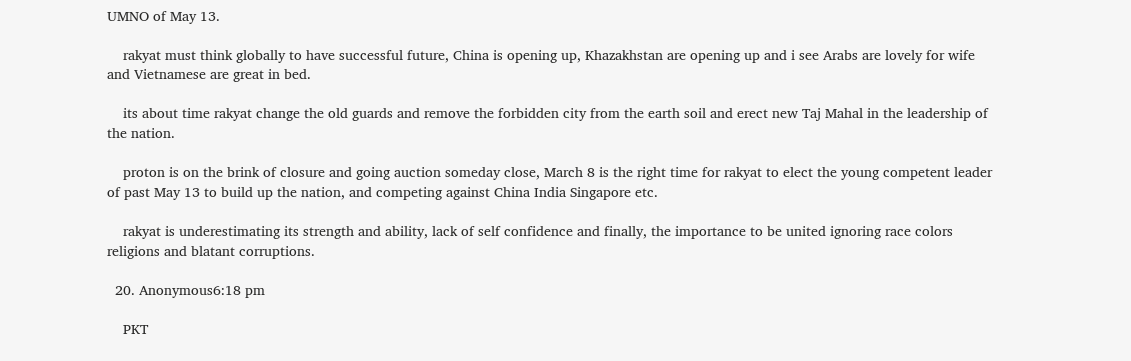UMNO of May 13.

    rakyat must think globally to have successful future, China is opening up, Khazakhstan are opening up and i see Arabs are lovely for wife and Vietnamese are great in bed.

    its about time rakyat change the old guards and remove the forbidden city from the earth soil and erect new Taj Mahal in the leadership of the nation.

    proton is on the brink of closure and going auction someday close, March 8 is the right time for rakyat to elect the young competent leader of past May 13 to build up the nation, and competing against China India Singapore etc.

    rakyat is underestimating its strength and ability, lack of self confidence and finally, the importance to be united ignoring race colors religions and blatant corruptions.

  20. Anonymous6:18 pm

    PKT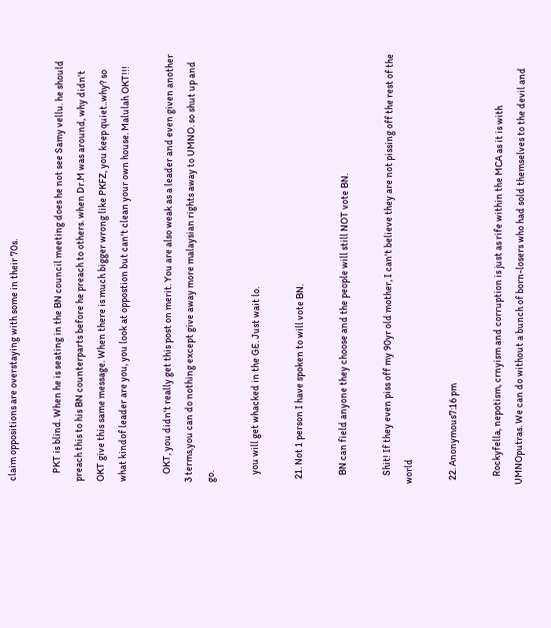claim oppositions are overstaying with some in their 70s.

    PKT is blind. When he is seating in the BN council meeting does he not see Samy vellu. he should preach this to his BN counterparts before he preach to others. when Dr.M was around, why didn't OKT give this same message. When there is much bigger wrong like PKFZ, you keep quiet..why? so what kindof leader are you, you look at oppostion but can't clean your own house. Malulah OKT!!!

    OKT, you didn't really get this post on merit. You are also weak as a leader and even given another 3 terms,you can do nothing except give away more malaysian rights away to UMNO. so shut up and go.

    you will get whacked in the GE. Just wait lo.

  21. Not 1 person I have spoken to will vote BN.

    BN can field anyone they choose and the people will still NOT vote BN.

    Shit! If they even piss off my 90yr old mother, I can't believe they are not pissing off the rest of the world

  22. Anonymous7:16 pm

    Rockyfella, nepotism, crnyism and corruption is just as rife within the MCA as it is with UMNOputras. We can do without a bunch of born-losers who had sold themselves to the devil and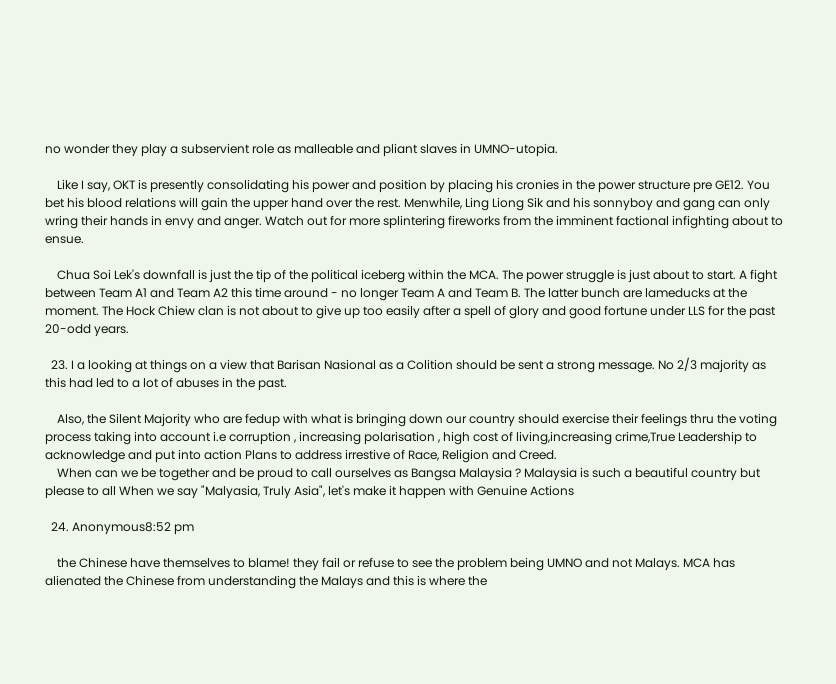no wonder they play a subservient role as malleable and pliant slaves in UMNO-utopia.

    Like I say, OKT is presently consolidating his power and position by placing his cronies in the power structure pre GE12. You bet his blood relations will gain the upper hand over the rest. Menwhile, Ling Liong Sik and his sonnyboy and gang can only wring their hands in envy and anger. Watch out for more splintering fireworks from the imminent factional infighting about to ensue.

    Chua Soi Lek's downfall is just the tip of the political iceberg within the MCA. The power struggle is just about to start. A fight between Team A1 and Team A2 this time around - no longer Team A and Team B. The latter bunch are lameducks at the moment. The Hock Chiew clan is not about to give up too easily after a spell of glory and good fortune under LLS for the past 20-odd years.

  23. I a looking at things on a view that Barisan Nasional as a Colition should be sent a strong message. No 2/3 majority as this had led to a lot of abuses in the past.

    Also, the Silent Majority who are fedup with what is bringing down our country should exercise their feelings thru the voting process taking into account i.e corruption , increasing polarisation , high cost of living,increasing crime,True Leadership to acknowledge and put into action Plans to address irrestive of Race, Religion and Creed.
    When can we be together and be proud to call ourselves as Bangsa Malaysia ? Malaysia is such a beautiful country but please to all When we say "Malyasia, Truly Asia", let's make it happen with Genuine Actions

  24. Anonymous8:52 pm

    the Chinese have themselves to blame! they fail or refuse to see the problem being UMNO and not Malays. MCA has alienated the Chinese from understanding the Malays and this is where the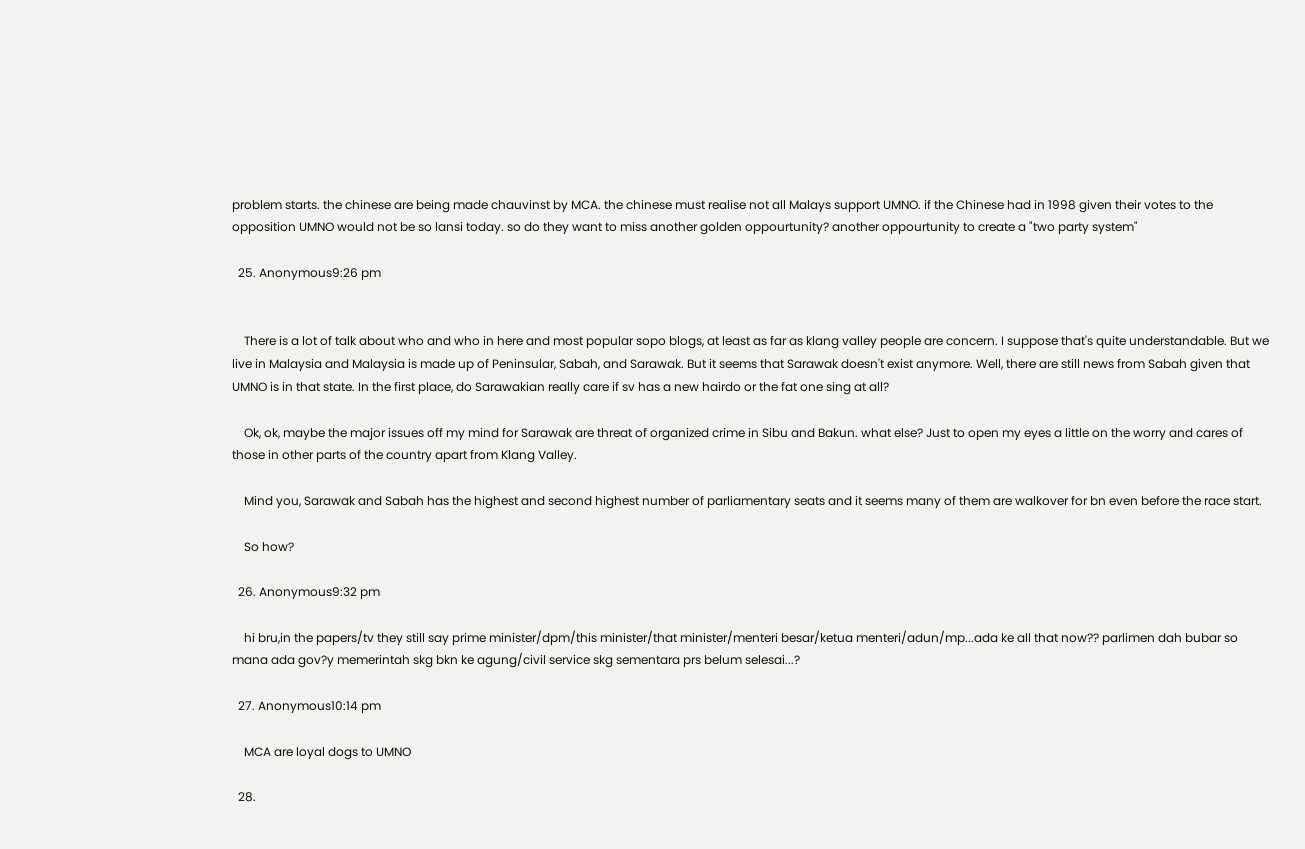problem starts. the chinese are being made chauvinst by MCA. the chinese must realise not all Malays support UMNO. if the Chinese had in 1998 given their votes to the opposition UMNO would not be so lansi today. so do they want to miss another golden oppourtunity? another oppourtunity to create a "two party system"

  25. Anonymous9:26 pm


    There is a lot of talk about who and who in here and most popular sopo blogs, at least as far as klang valley people are concern. I suppose that's quite understandable. But we live in Malaysia and Malaysia is made up of Peninsular, Sabah, and Sarawak. But it seems that Sarawak doesn't exist anymore. Well, there are still news from Sabah given that UMNO is in that state. In the first place, do Sarawakian really care if sv has a new hairdo or the fat one sing at all?

    Ok, ok, maybe the major issues off my mind for Sarawak are threat of organized crime in Sibu and Bakun. what else? Just to open my eyes a little on the worry and cares of those in other parts of the country apart from Klang Valley.

    Mind you, Sarawak and Sabah has the highest and second highest number of parliamentary seats and it seems many of them are walkover for bn even before the race start.

    So how?

  26. Anonymous9:32 pm

    hi bru,in the papers/tv they still say prime minister/dpm/this minister/that minister/menteri besar/ketua menteri/adun/mp...ada ke all that now?? parlimen dah bubar so mana ada gov?y memerintah skg bkn ke agung/civil service skg sementara prs belum selesai...?

  27. Anonymous10:14 pm

    MCA are loyal dogs to UMNO

  28.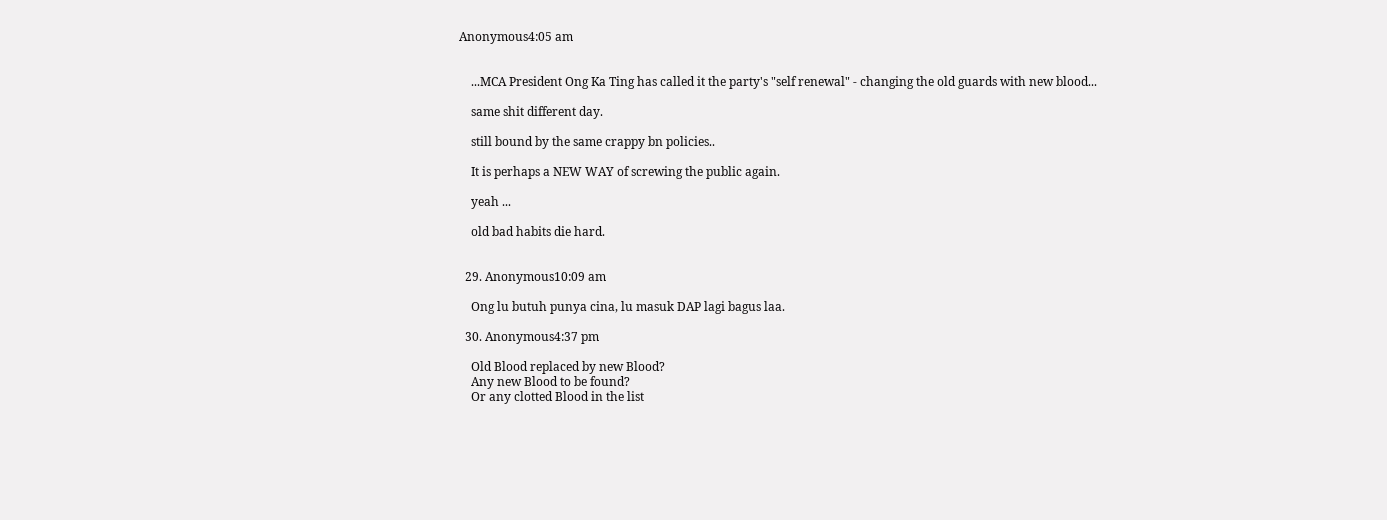Anonymous4:05 am


    ...MCA President Ong Ka Ting has called it the party's "self renewal" - changing the old guards with new blood...

    same shit different day.

    still bound by the same crappy bn policies..

    It is perhaps a NEW WAY of screwing the public again.

    yeah ...

    old bad habits die hard.


  29. Anonymous10:09 am

    Ong lu butuh punya cina, lu masuk DAP lagi bagus laa.

  30. Anonymous4:37 pm

    Old Blood replaced by new Blood?
    Any new Blood to be found?
    Or any clotted Blood in the list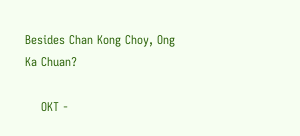Besides Chan Kong Choy, Ong Ka Chuan?

    OKT -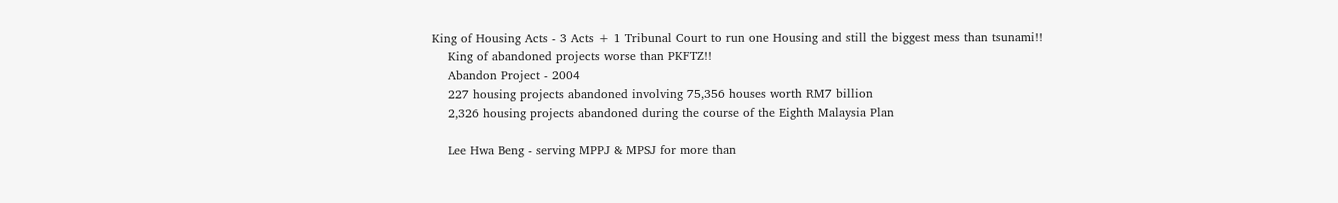King of Housing Acts - 3 Acts + 1 Tribunal Court to run one Housing and still the biggest mess than tsunami!!
    King of abandoned projects worse than PKFTZ!!
    Abandon Project - 2004
    227 housing projects abandoned involving 75,356 houses worth RM7 billion
    2,326 housing projects abandoned during the course of the Eighth Malaysia Plan

    Lee Hwa Beng - serving MPPJ & MPSJ for more than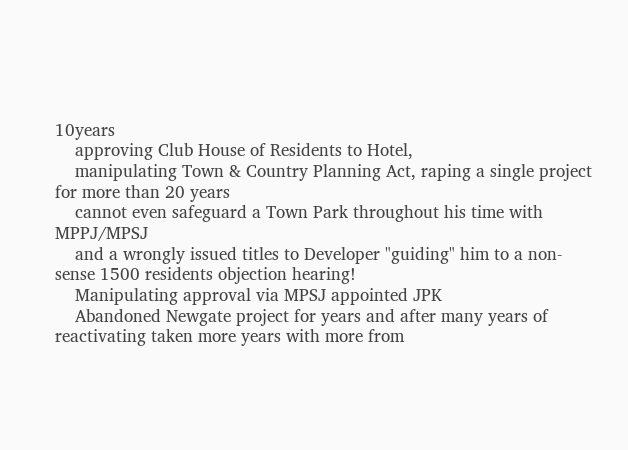10years
    approving Club House of Residents to Hotel,
    manipulating Town & Country Planning Act, raping a single project for more than 20 years
    cannot even safeguard a Town Park throughout his time with MPPJ/MPSJ
    and a wrongly issued titles to Developer "guiding" him to a non-sense 1500 residents objection hearing!
    Manipulating approval via MPSJ appointed JPK
    Abandoned Newgate project for years and after many years of reactivating taken more years with more from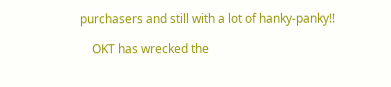purchasers and still with a lot of hanky-panky!!

    OKT has wrecked the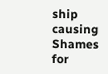ship causing Shames for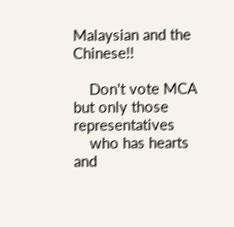Malaysian and the Chinese!!

    Don't vote MCA but only those representatives
    who has hearts and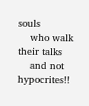souls
    who walk their talks
    and not hypocrites!!